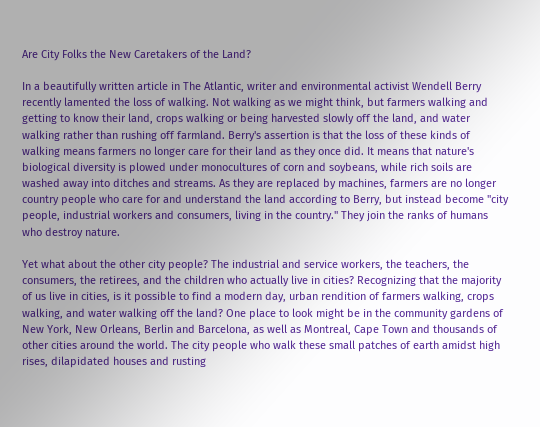Are City Folks the New Caretakers of the Land?

In a beautifully written article in The Atlantic, writer and environmental activist Wendell Berry recently lamented the loss of walking. Not walking as we might think, but farmers walking and getting to know their land, crops walking or being harvested slowly off the land, and water walking rather than rushing off farmland. Berry's assertion is that the loss of these kinds of walking means farmers no longer care for their land as they once did. It means that nature's biological diversity is plowed under monocultures of corn and soybeans, while rich soils are washed away into ditches and streams. As they are replaced by machines, farmers are no longer country people who care for and understand the land according to Berry, but instead become "city people, industrial workers and consumers, living in the country." They join the ranks of humans who destroy nature.

Yet what about the other city people? The industrial and service workers, the teachers, the consumers, the retirees, and the children who actually live in cities? Recognizing that the majority of us live in cities, is it possible to find a modern day, urban rendition of farmers walking, crops walking, and water walking off the land? One place to look might be in the community gardens of New York, New Orleans, Berlin and Barcelona, as well as Montreal, Cape Town and thousands of other cities around the world. The city people who walk these small patches of earth amidst high rises, dilapidated houses and rusting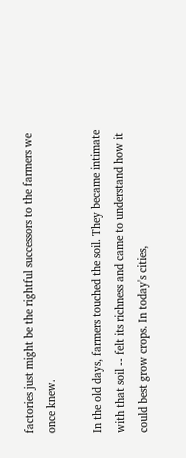factories just might be the rightful successors to the farmers we once knew.

In the old days, farmers touched the soil. They became intimate with that soil -- felt its richness and came to understand how it could best grow crops. In today's cities,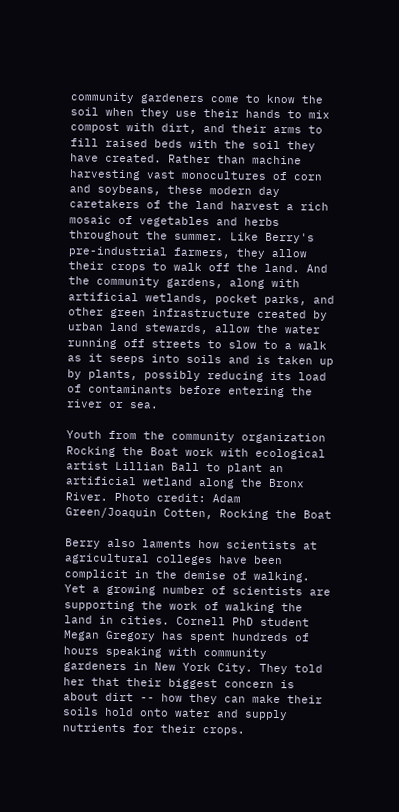community gardeners come to know the soil when they use their hands to mix compost with dirt, and their arms to fill raised beds with the soil they have created. Rather than machine harvesting vast monocultures of corn and soybeans, these modern day caretakers of the land harvest a rich mosaic of vegetables and herbs throughout the summer. Like Berry's pre-industrial farmers, they allow their crops to walk off the land. And the community gardens, along with artificial wetlands, pocket parks, and other green infrastructure created by urban land stewards, allow the water running off streets to slow to a walk as it seeps into soils and is taken up by plants, possibly reducing its load of contaminants before entering the river or sea.

Youth from the community organization Rocking the Boat work with ecological artist Lillian Ball to plant an artificial wetland along the Bronx River. Photo credit: Adam Green/Joaquin Cotten, Rocking the Boat

Berry also laments how scientists at agricultural colleges have been complicit in the demise of walking. Yet a growing number of scientists are supporting the work of walking the land in cities. Cornell PhD student Megan Gregory has spent hundreds of hours speaking with community gardeners in New York City. They told her that their biggest concern is about dirt -- how they can make their soils hold onto water and supply nutrients for their crops.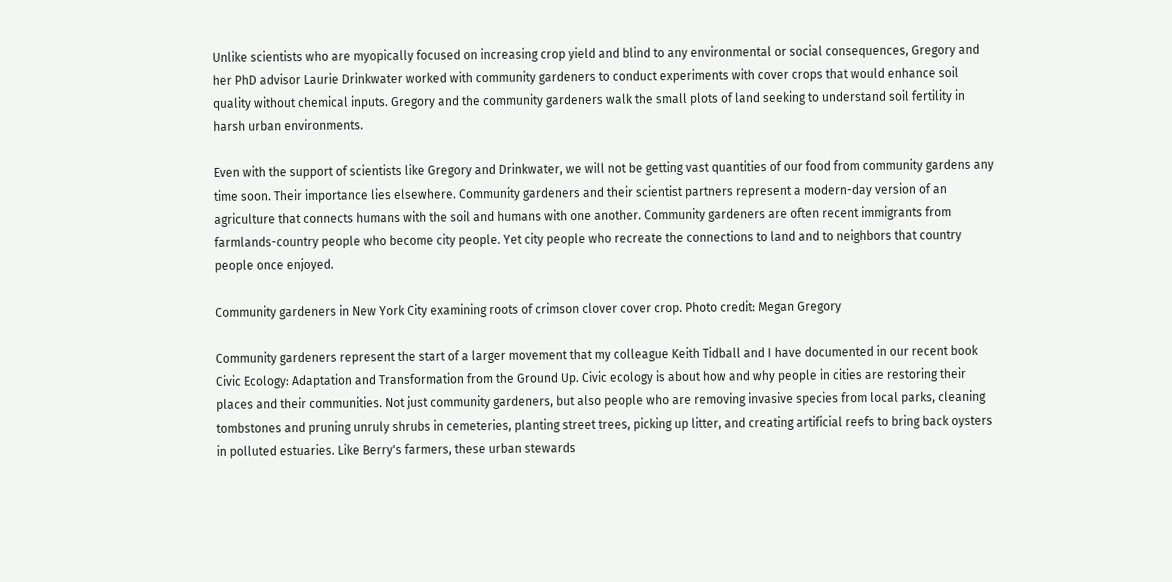Unlike scientists who are myopically focused on increasing crop yield and blind to any environmental or social consequences, Gregory and her PhD advisor Laurie Drinkwater worked with community gardeners to conduct experiments with cover crops that would enhance soil quality without chemical inputs. Gregory and the community gardeners walk the small plots of land seeking to understand soil fertility in harsh urban environments.

Even with the support of scientists like Gregory and Drinkwater, we will not be getting vast quantities of our food from community gardens any time soon. Their importance lies elsewhere. Community gardeners and their scientist partners represent a modern-day version of an agriculture that connects humans with the soil and humans with one another. Community gardeners are often recent immigrants from farmlands-country people who become city people. Yet city people who recreate the connections to land and to neighbors that country people once enjoyed.

Community gardeners in New York City examining roots of crimson clover cover crop. Photo credit: Megan Gregory

Community gardeners represent the start of a larger movement that my colleague Keith Tidball and I have documented in our recent book Civic Ecology: Adaptation and Transformation from the Ground Up. Civic ecology is about how and why people in cities are restoring their places and their communities. Not just community gardeners, but also people who are removing invasive species from local parks, cleaning tombstones and pruning unruly shrubs in cemeteries, planting street trees, picking up litter, and creating artificial reefs to bring back oysters in polluted estuaries. Like Berry's farmers, these urban stewards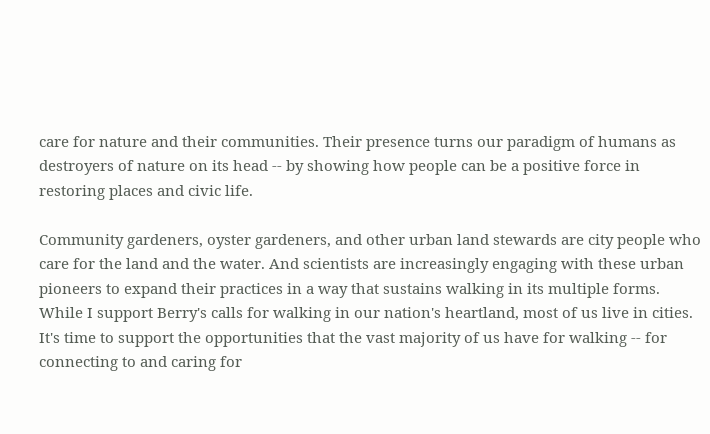care for nature and their communities. Their presence turns our paradigm of humans as destroyers of nature on its head -- by showing how people can be a positive force in restoring places and civic life.

Community gardeners, oyster gardeners, and other urban land stewards are city people who care for the land and the water. And scientists are increasingly engaging with these urban pioneers to expand their practices in a way that sustains walking in its multiple forms. While I support Berry's calls for walking in our nation's heartland, most of us live in cities. It's time to support the opportunities that the vast majority of us have for walking -- for connecting to and caring for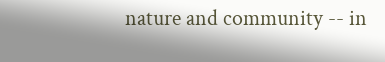nature and community -- in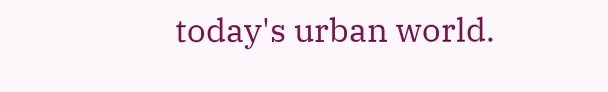today's urban world.